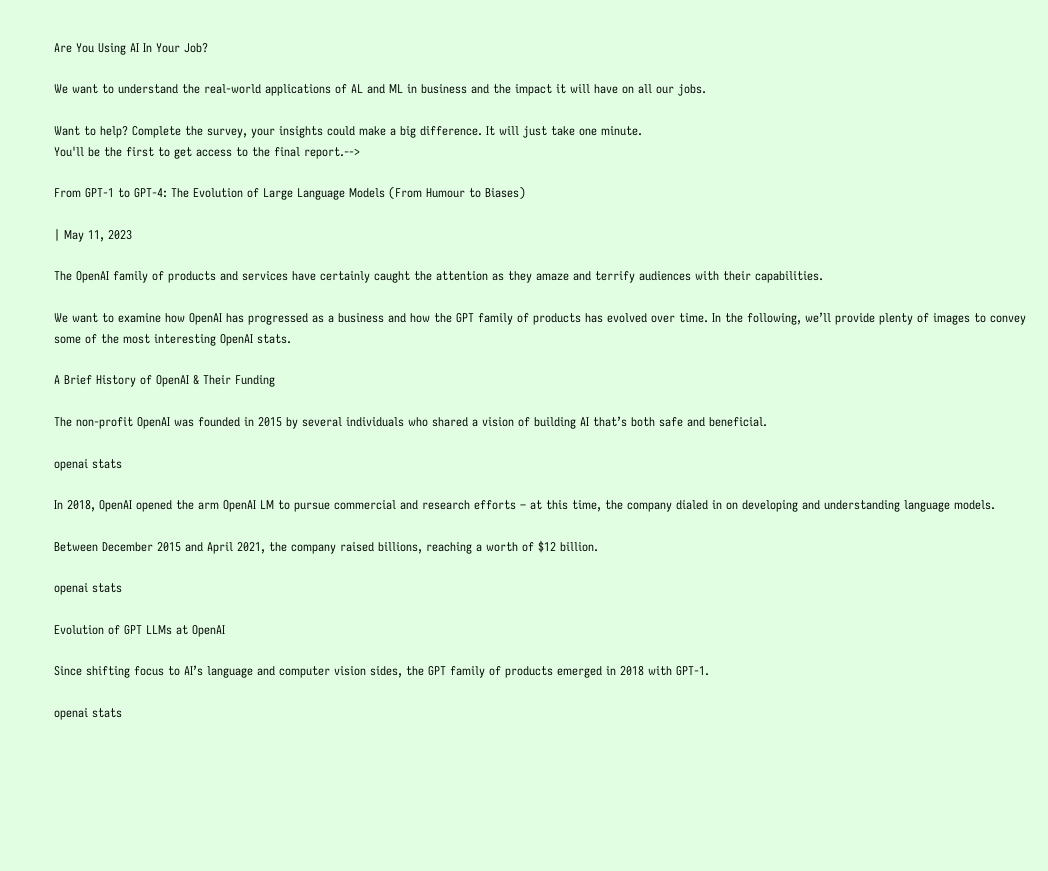Are You Using AI In Your Job?

We want to understand the real-world applications of AL and ML in business and the impact it will have on all our jobs.

Want to help? Complete the survey, your insights could make a big difference. It will just take one minute.
You'll be the first to get access to the final report.-->

From GPT-1 to GPT-4: The Evolution of Large Language Models (From Humour to Biases)

| May 11, 2023

The OpenAI family of products and services have certainly caught the attention as they amaze and terrify audiences with their capabilities.

We want to examine how OpenAI has progressed as a business and how the GPT family of products has evolved over time. In the following, we’ll provide plenty of images to convey some of the most interesting OpenAI stats.

A Brief History of OpenAI & Their Funding

The non-profit OpenAI was founded in 2015 by several individuals who shared a vision of building AI that’s both safe and beneficial.

openai stats

In 2018, OpenAI opened the arm OpenAI LM to pursue commercial and research efforts – at this time, the company dialed in on developing and understanding language models.

Between December 2015 and April 2021, the company raised billions, reaching a worth of $12 billion.

openai stats

Evolution of GPT LLMs at OpenAI

Since shifting focus to AI’s language and computer vision sides, the GPT family of products emerged in 2018 with GPT-1.

openai stats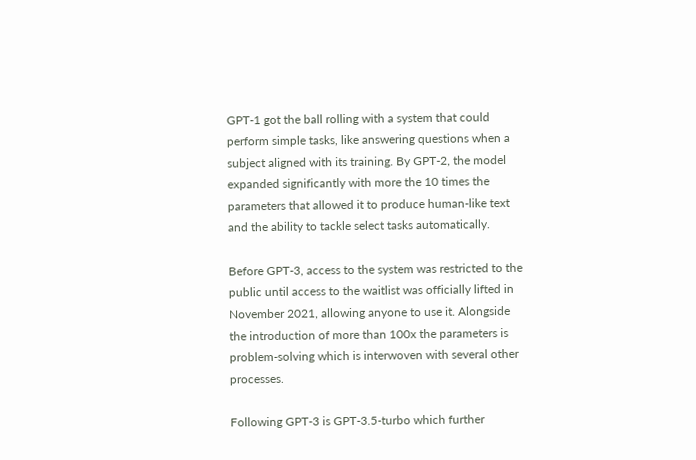GPT-1 got the ball rolling with a system that could perform simple tasks, like answering questions when a subject aligned with its training. By GPT-2, the model expanded significantly with more the 10 times the parameters that allowed it to produce human-like text and the ability to tackle select tasks automatically.

Before GPT-3, access to the system was restricted to the public until access to the waitlist was officially lifted in November 2021, allowing anyone to use it. Alongside the introduction of more than 100x the parameters is problem-solving which is interwoven with several other processes.

Following GPT-3 is GPT-3.5-turbo which further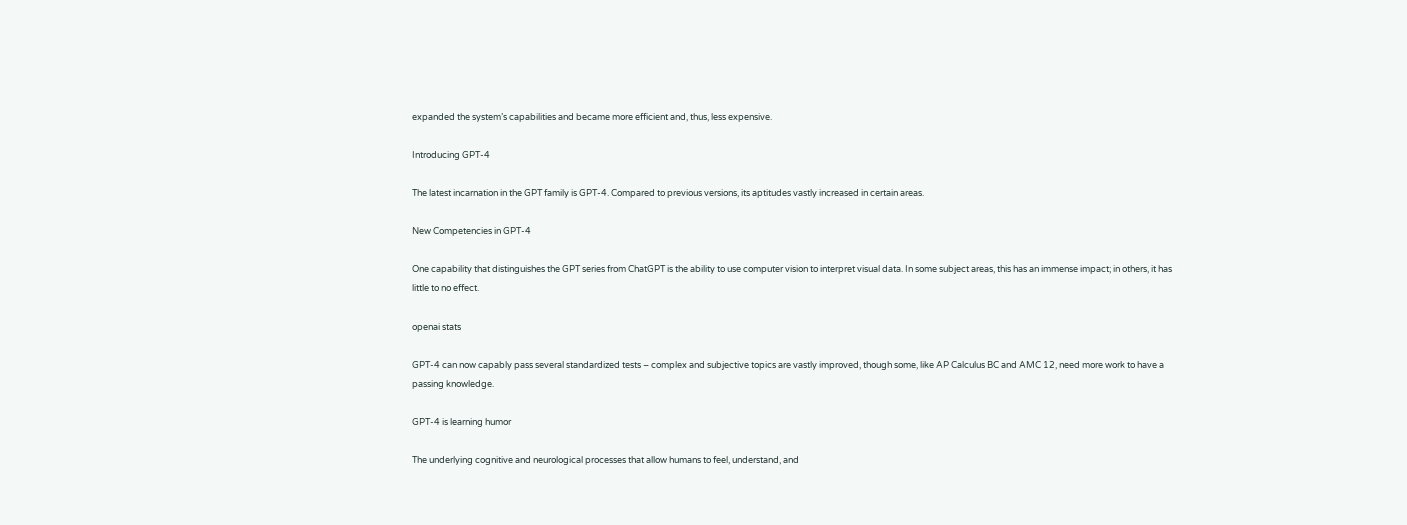expanded the system’s capabilities and became more efficient and, thus, less expensive.

Introducing GPT-4

The latest incarnation in the GPT family is GPT-4. Compared to previous versions, its aptitudes vastly increased in certain areas.

New Competencies in GPT-4

One capability that distinguishes the GPT series from ChatGPT is the ability to use computer vision to interpret visual data. In some subject areas, this has an immense impact; in others, it has little to no effect.

openai stats

GPT-4 can now capably pass several standardized tests – complex and subjective topics are vastly improved, though some, like AP Calculus BC and AMC 12, need more work to have a passing knowledge.

GPT-4 is learning humor

The underlying cognitive and neurological processes that allow humans to feel, understand, and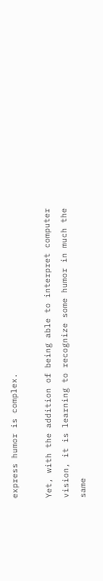express humor is complex.

Yet, with the addition of being able to interpret computer vision, it is learning to recognize some humor in much the same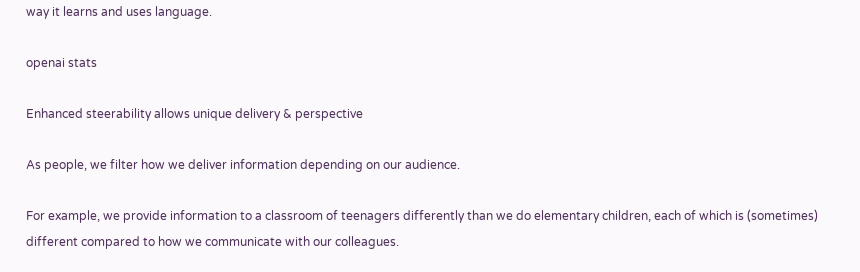way it learns and uses language.

openai stats

Enhanced steerability allows unique delivery & perspective

As people, we filter how we deliver information depending on our audience.

For example, we provide information to a classroom of teenagers differently than we do elementary children, each of which is (sometimes) different compared to how we communicate with our colleagues.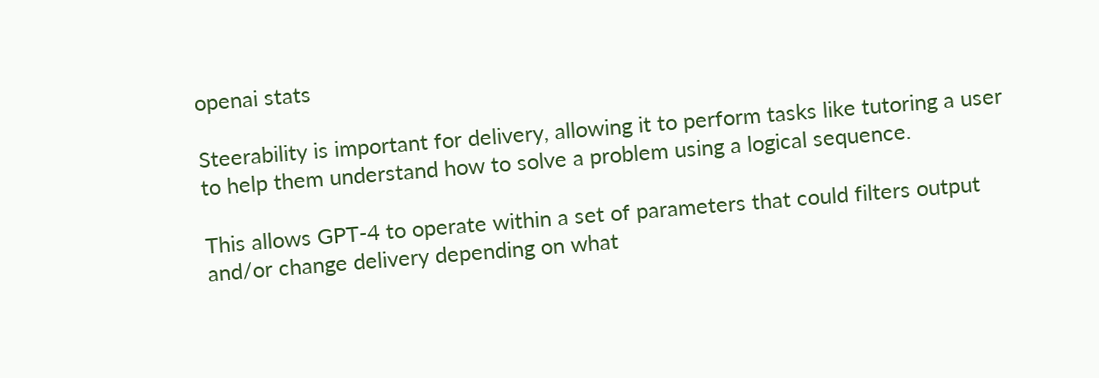openai stats

Steerability is important for delivery, allowing it to perform tasks like tutoring a user to help them understand how to solve a problem using a logical sequence.

This allows GPT-4 to operate within a set of parameters that could filters output and/or change delivery depending on what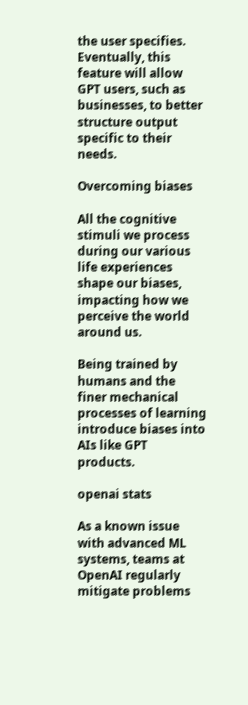the user specifies. Eventually, this feature will allow GPT users, such as businesses, to better structure output specific to their needs.

Overcoming biases

All the cognitive stimuli we process during our various life experiences shape our biases, impacting how we perceive the world around us.

Being trained by humans and the finer mechanical processes of learning introduce biases into AIs like GPT products.

openai stats

As a known issue with advanced ML systems, teams at OpenAI regularly mitigate problems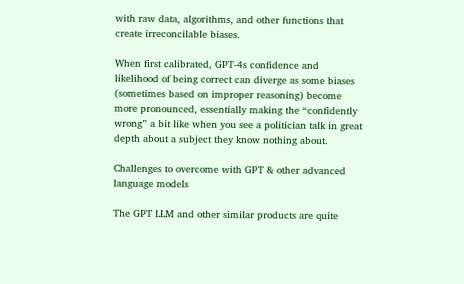with raw data, algorithms, and other functions that create irreconcilable biases.

When first calibrated, GPT-4s confidence and likelihood of being correct can diverge as some biases (sometimes based on improper reasoning) become more pronounced, essentially making the “confidently wrong” a bit like when you see a politician talk in great depth about a subject they know nothing about.

Challenges to overcome with GPT & other advanced language models

The GPT LLM and other similar products are quite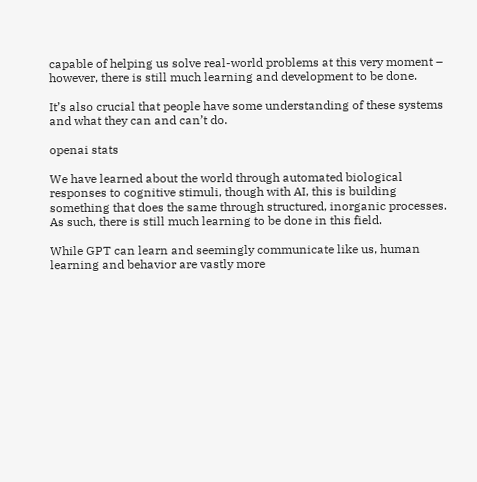capable of helping us solve real-world problems at this very moment – however, there is still much learning and development to be done.

It’s also crucial that people have some understanding of these systems and what they can and can’t do.

openai stats

We have learned about the world through automated biological responses to cognitive stimuli, though with AI, this is building something that does the same through structured, inorganic processes. As such, there is still much learning to be done in this field.

While GPT can learn and seemingly communicate like us, human learning and behavior are vastly more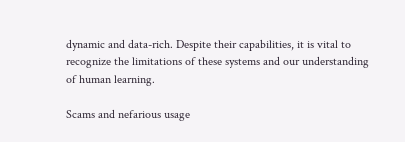dynamic and data-rich. Despite their capabilities, it is vital to recognize the limitations of these systems and our understanding of human learning.

Scams and nefarious usage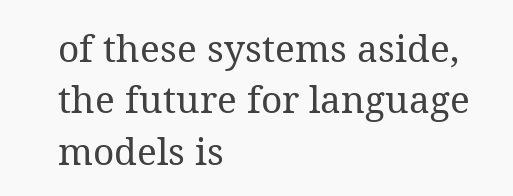of these systems aside, the future for language models is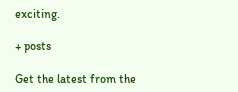exciting.

+ posts

Get the latest from the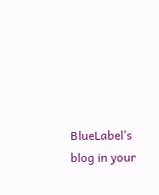BlueLabel’s blog in your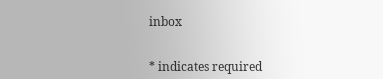inbox


* indicates required